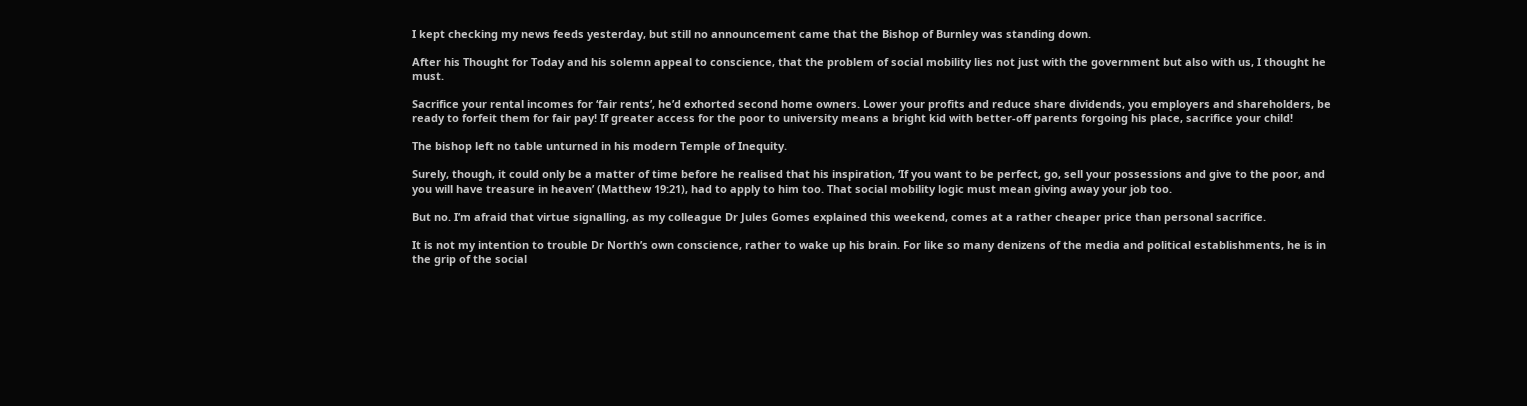I kept checking my news feeds yesterday, but still no announcement came that the Bishop of Burnley was standing down.

After his Thought for Today and his solemn appeal to conscience, that the problem of social mobility lies not just with the government but also with us, I thought he must.

Sacrifice your rental incomes for ‘fair rents’, he’d exhorted second home owners. Lower your profits and reduce share dividends, you employers and shareholders, be ready to forfeit them for fair pay! If greater access for the poor to university means a bright kid with better-off parents forgoing his place, sacrifice your child!

The bishop left no table unturned in his modern Temple of Inequity.

Surely, though, it could only be a matter of time before he realised that his inspiration, ‘If you want to be perfect, go, sell your possessions and give to the poor, and you will have treasure in heaven’ (Matthew 19:21), had to apply to him too. That social mobility logic must mean giving away your job too.

But no. I’m afraid that virtue signalling, as my colleague Dr Jules Gomes explained this weekend, comes at a rather cheaper price than personal sacrifice.

It is not my intention to trouble Dr North’s own conscience, rather to wake up his brain. For like so many denizens of the media and political establishments, he is in the grip of the social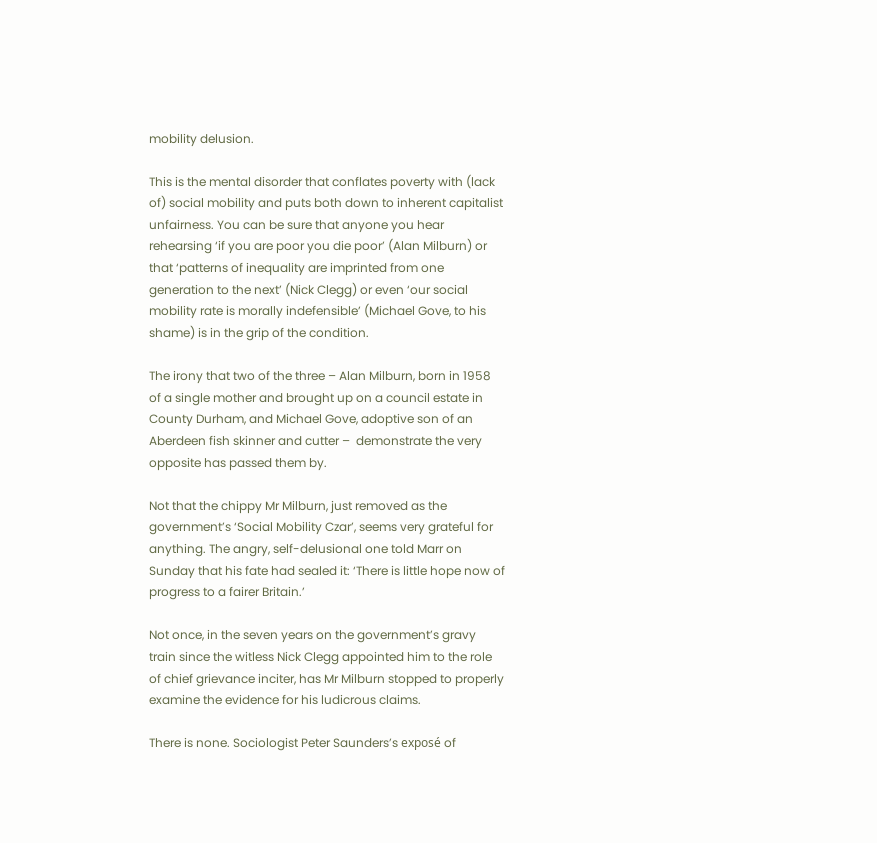mobility delusion.

This is the mental disorder that conflates poverty with (lack of) social mobility and puts both down to inherent capitalist unfairness. You can be sure that anyone you hear rehearsing ‘if you are poor you die poor’ (Alan Milburn) or that ‘patterns of inequality are imprinted from one generation to the next’ (Nick Clegg) or even ‘our social mobility rate is morally indefensible’ (Michael Gove, to his shame) is in the grip of the condition.

The irony that two of the three – Alan Milburn, born in 1958 of a single mother and brought up on a council estate in County Durham, and Michael Gove, adoptive son of an Aberdeen fish skinner and cutter –  demonstrate the very opposite has passed them by.

Not that the chippy Mr Milburn, just removed as the government’s ‘Social Mobility Czar’, seems very grateful for anything. The angry, self-delusional one told Marr on Sunday that his fate had sealed it: ‘There is little hope now of progress to a fairer Britain.’

Not once, in the seven years on the government’s gravy train since the witless Nick Clegg appointed him to the role of chief grievance inciter, has Mr Milburn stopped to properly examine the evidence for his ludicrous claims.

There is none. Sociologist Peter Saunders’s exposé of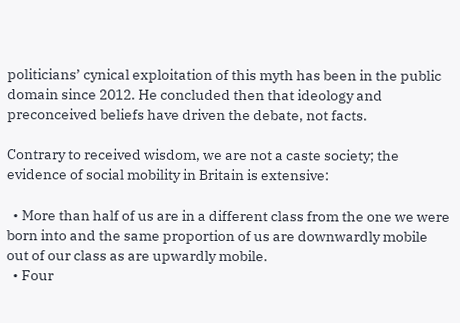politicians’ cynical exploitation of this myth has been in the public domain since 2012. He concluded then that ideology and preconceived beliefs have driven the debate, not facts.

Contrary to received wisdom, we are not a caste society; the evidence of social mobility in Britain is extensive:

  • More than half of us are in a different class from the one we were born into and the same proportion of us are downwardly mobile out of our class as are upwardly mobile.
  • Four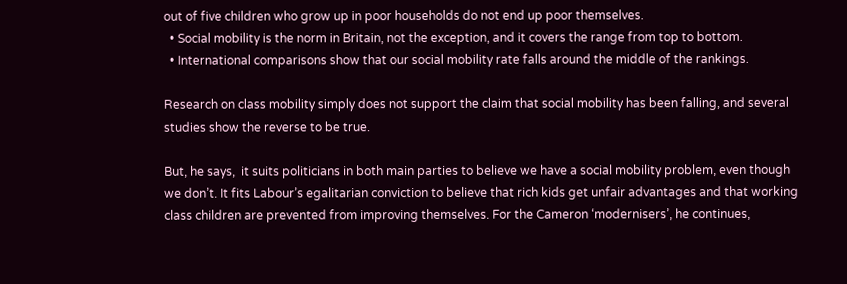out of five children who grow up in poor households do not end up poor themselves.
  • Social mobility is the norm in Britain, not the exception, and it covers the range from top to bottom.
  • International comparisons show that our social mobility rate falls around the middle of the rankings.

Research on class mobility simply does not support the claim that social mobility has been falling, and several studies show the reverse to be true.

But, he says,  it suits politicians in both main parties to believe we have a social mobility problem, even though we don’t. It fits Labour’s egalitarian conviction to believe that rich kids get unfair advantages and that working class children are prevented from improving themselves. For the Cameron ‘modernisers’, he continues,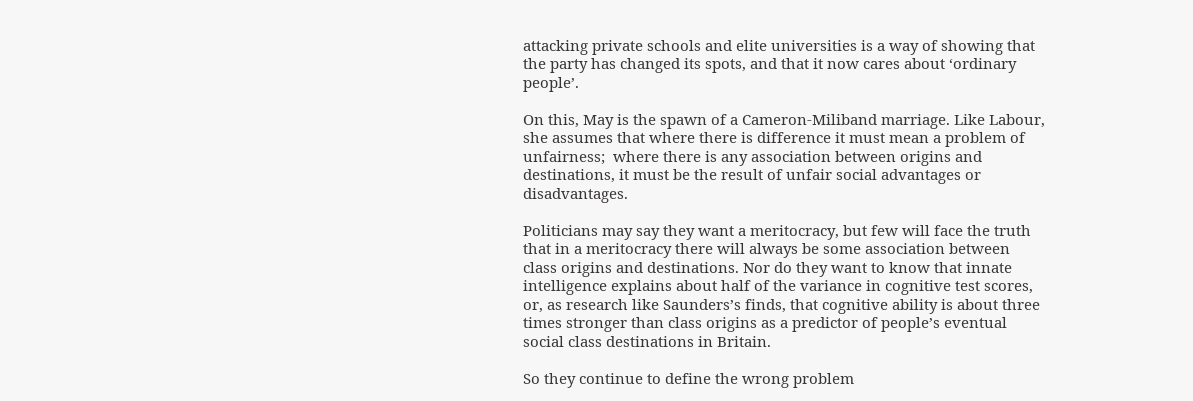attacking private schools and elite universities is a way of showing that the party has changed its spots, and that it now cares about ‘ordinary people’.

On this, May is the spawn of a Cameron-Miliband marriage. Like Labour, she assumes that where there is difference it must mean a problem of unfairness;  where there is any association between origins and destinations, it must be the result of unfair social advantages or disadvantages.

Politicians may say they want a meritocracy, but few will face the truth that in a meritocracy there will always be some association between class origins and destinations. Nor do they want to know that innate intelligence explains about half of the variance in cognitive test scores, or, as research like Saunders’s finds, that cognitive ability is about three times stronger than class origins as a predictor of people’s eventual social class destinations in Britain.

So they continue to define the wrong problem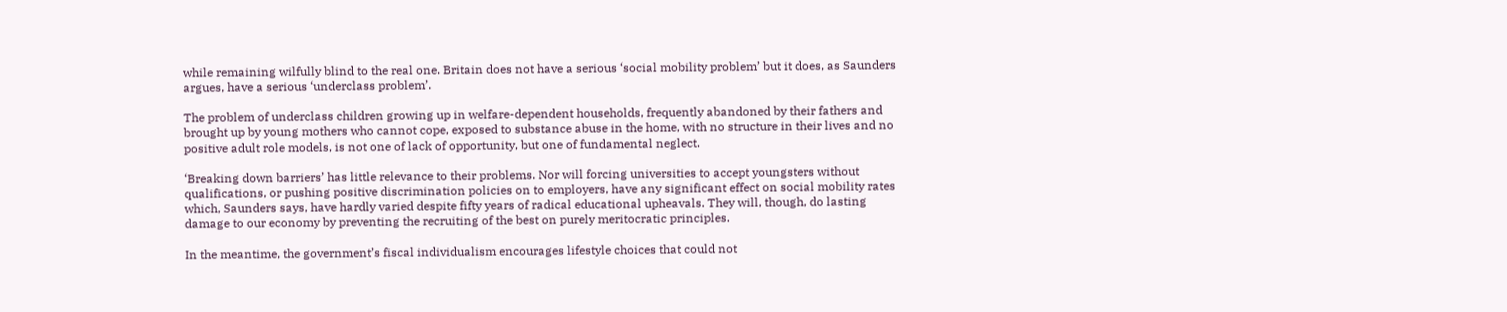while remaining wilfully blind to the real one. Britain does not have a serious ‘social mobility problem’ but it does, as Saunders argues, have a serious ‘underclass problem’.

The problem of underclass children growing up in welfare-dependent households, frequently abandoned by their fathers and brought up by young mothers who cannot cope, exposed to substance abuse in the home, with no structure in their lives and no positive adult role models, is not one of lack of opportunity, but one of fundamental neglect.

‘Breaking down barriers’ has little relevance to their problems. Nor will forcing universities to accept youngsters without qualifications, or pushing positive discrimination policies on to employers, have any significant effect on social mobility rates which, Saunders says, have hardly varied despite fifty years of radical educational upheavals. They will, though, do lasting damage to our economy by preventing the recruiting of the best on purely meritocratic principles.

In the meantime, the government’s fiscal individualism encourages lifestyle choices that could not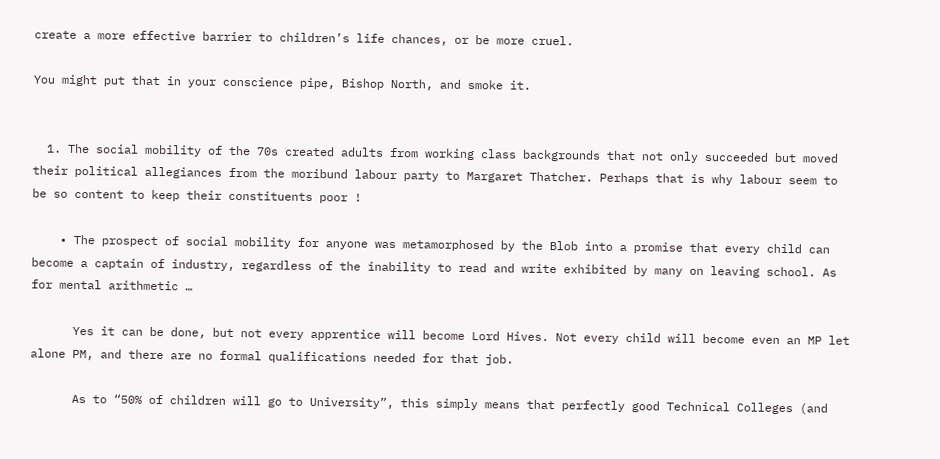create a more effective barrier to children’s life chances, or be more cruel.

You might put that in your conscience pipe, Bishop North, and smoke it.


  1. The social mobility of the 70s created adults from working class backgrounds that not only succeeded but moved their political allegiances from the moribund labour party to Margaret Thatcher. Perhaps that is why labour seem to be so content to keep their constituents poor !

    • The prospect of social mobility for anyone was metamorphosed by the Blob into a promise that every child can become a captain of industry, regardless of the inability to read and write exhibited by many on leaving school. As for mental arithmetic …

      Yes it can be done, but not every apprentice will become Lord Hives. Not every child will become even an MP let alone PM, and there are no formal qualifications needed for that job.

      As to “50% of children will go to University”, this simply means that perfectly good Technical Colleges (and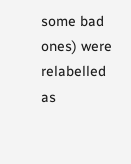some bad ones) were relabelled as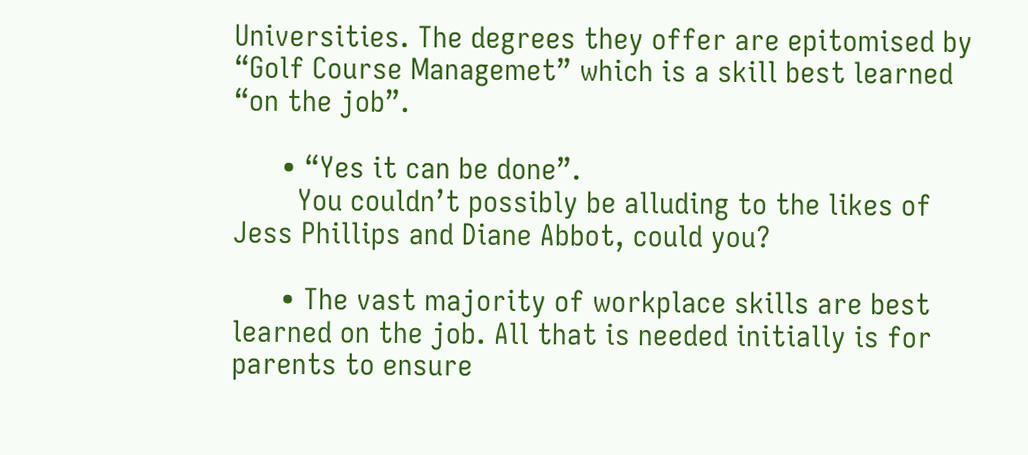Universities. The degrees they offer are epitomised by “Golf Course Managemet” which is a skill best learned “on the job”.

      • “Yes it can be done”.
        You couldn’t possibly be alluding to the likes of Jess Phillips and Diane Abbot, could you?

      • The vast majority of workplace skills are best learned on the job. All that is needed initially is for parents to ensure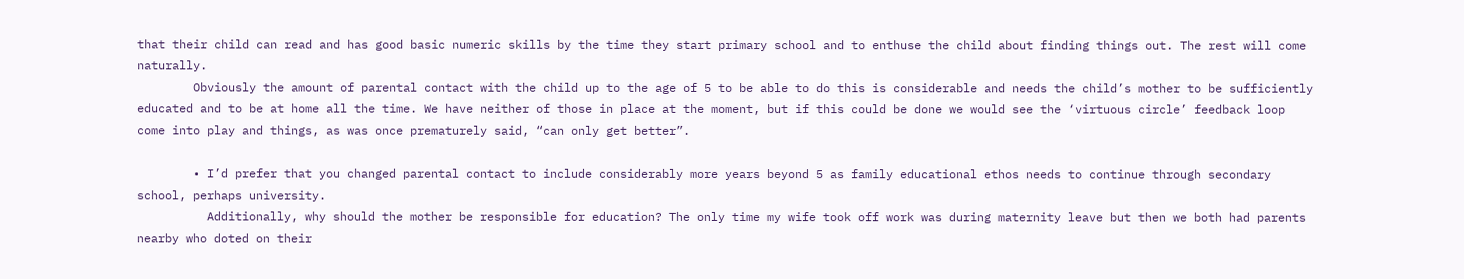that their child can read and has good basic numeric skills by the time they start primary school and to enthuse the child about finding things out. The rest will come naturally.
        Obviously the amount of parental contact with the child up to the age of 5 to be able to do this is considerable and needs the child’s mother to be sufficiently educated and to be at home all the time. We have neither of those in place at the moment, but if this could be done we would see the ‘virtuous circle’ feedback loop come into play and things, as was once prematurely said, “can only get better”.

        • I’d prefer that you changed parental contact to include considerably more years beyond 5 as family educational ethos needs to continue through secondary school, perhaps university.
          Additionally, why should the mother be responsible for education? The only time my wife took off work was during maternity leave but then we both had parents nearby who doted on their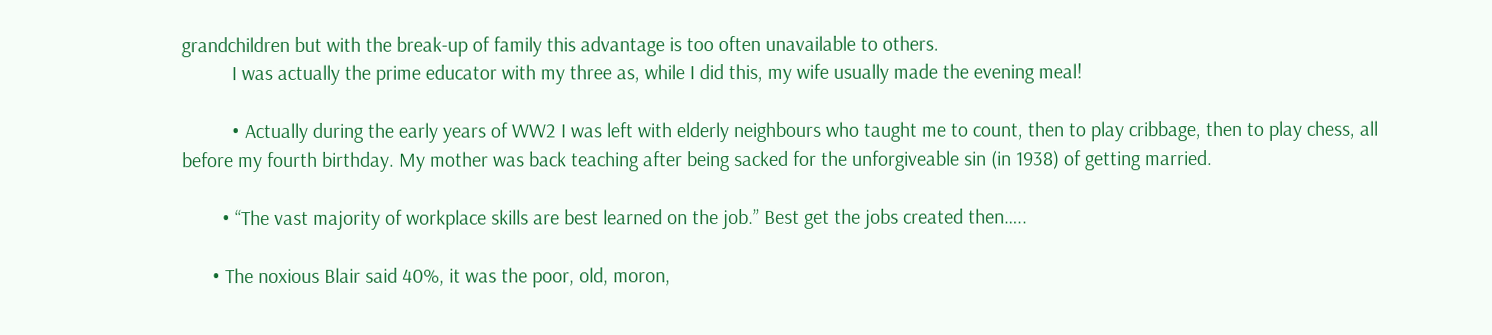grandchildren but with the break-up of family this advantage is too often unavailable to others.
          I was actually the prime educator with my three as, while I did this, my wife usually made the evening meal!

          • Actually during the early years of WW2 I was left with elderly neighbours who taught me to count, then to play cribbage, then to play chess, all before my fourth birthday. My mother was back teaching after being sacked for the unforgiveable sin (in 1938) of getting married.

        • “The vast majority of workplace skills are best learned on the job.” Best get the jobs created then…..

      • The noxious Blair said 40%, it was the poor, old, moron,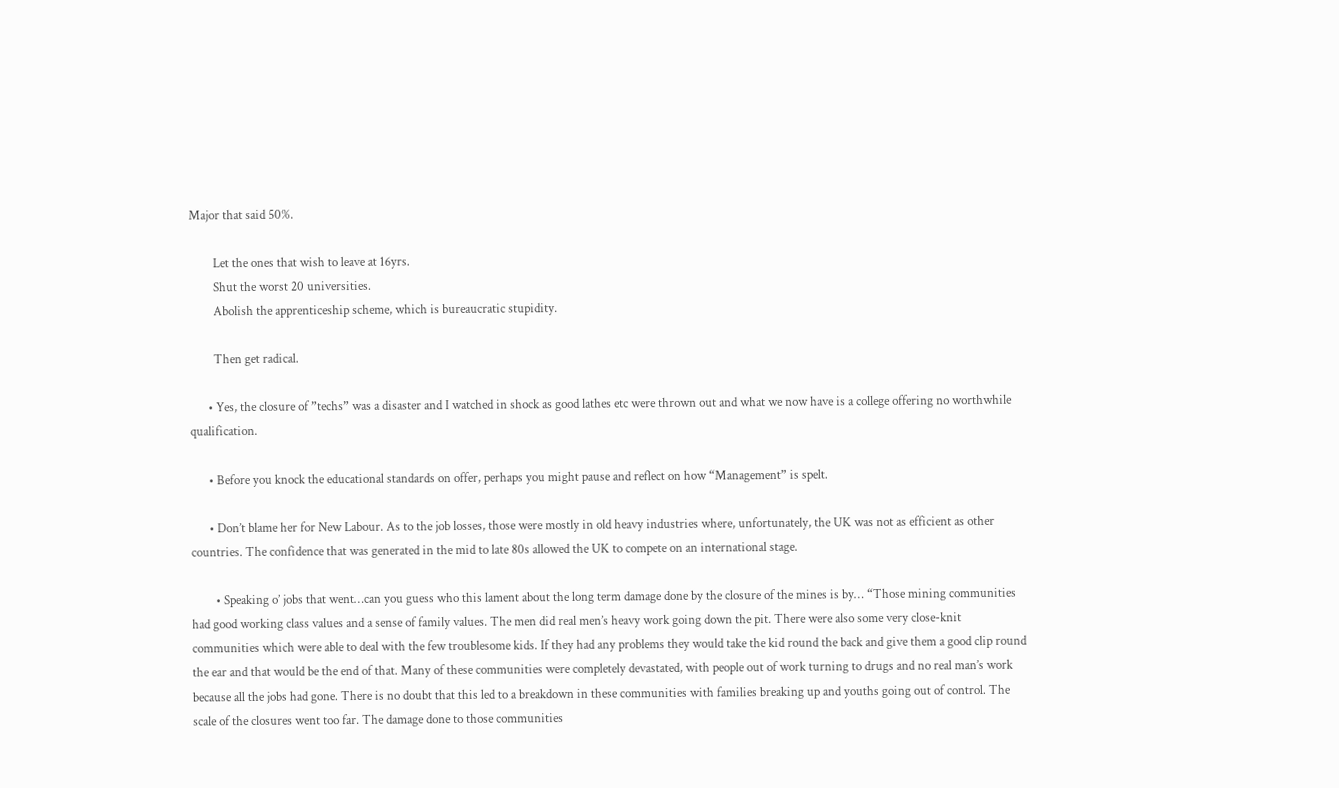Major that said 50%.

        Let the ones that wish to leave at 16yrs.
        Shut the worst 20 universities.
        Abolish the apprenticeship scheme, which is bureaucratic stupidity.

        Then get radical.

      • Yes, the closure of ”techs” was a disaster and I watched in shock as good lathes etc were thrown out and what we now have is a college offering no worthwhile qualification.

      • Before you knock the educational standards on offer, perhaps you might pause and reflect on how “Management” is spelt.

      • Don’t blame her for New Labour. As to the job losses, those were mostly in old heavy industries where, unfortunately, the UK was not as efficient as other countries. The confidence that was generated in the mid to late 80s allowed the UK to compete on an international stage.

        • Speaking o’ jobs that went…can you guess who this lament about the long term damage done by the closure of the mines is by… “Those mining communities had good working class values and a sense of family values. The men did real men’s heavy work going down the pit. There were also some very close-knit communities which were able to deal with the few troublesome kids. If they had any problems they would take the kid round the back and give them a good clip round the ear and that would be the end of that. Many of these communities were completely devastated, with people out of work turning to drugs and no real man’s work because all the jobs had gone. There is no doubt that this led to a breakdown in these communities with families breaking up and youths going out of control. The scale of the closures went too far. The damage done to those communities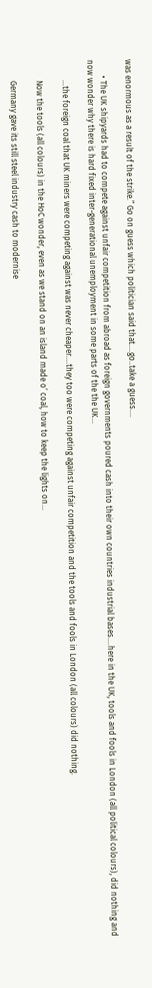was enormous as a result of the strike.” Go on guess which politician said that….go..take a guess….

        • The UK shipyards had to compete against unfair competition from abroad as foreign governments poured cash into their own countries industrial bases….here in the UK, tools and fools in London (all political colours), did nothing and now wonder why there is hard fixed inter-generational unemployment in some parts of the the UK…

          …the foreign coal that UK miners were competing against was never cheaper….they too were competing against unfair competition and the tools and fools in London (all colours) did nothing.

          Now the tools (all colours) in the HoC wonder, even as we stand on an island made o’ coal, how to keep the lights on…

          Germany gave its still steel industry cash to modernise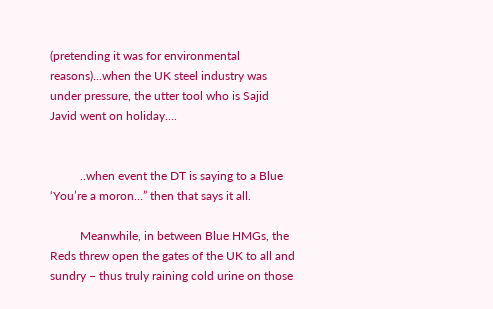(pretending it was for environmental reasons)…when the UK steel industry was under pressure, the utter tool who is Sajid Javid went on holiday….


          ..when event the DT is saying to a Blue ‘You’re a moron…” then that says it all.

          Meanwhile, in between Blue HMGs, the Reds threw open the gates of the UK to all and sundry – thus truly raining cold urine on those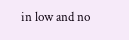in low and no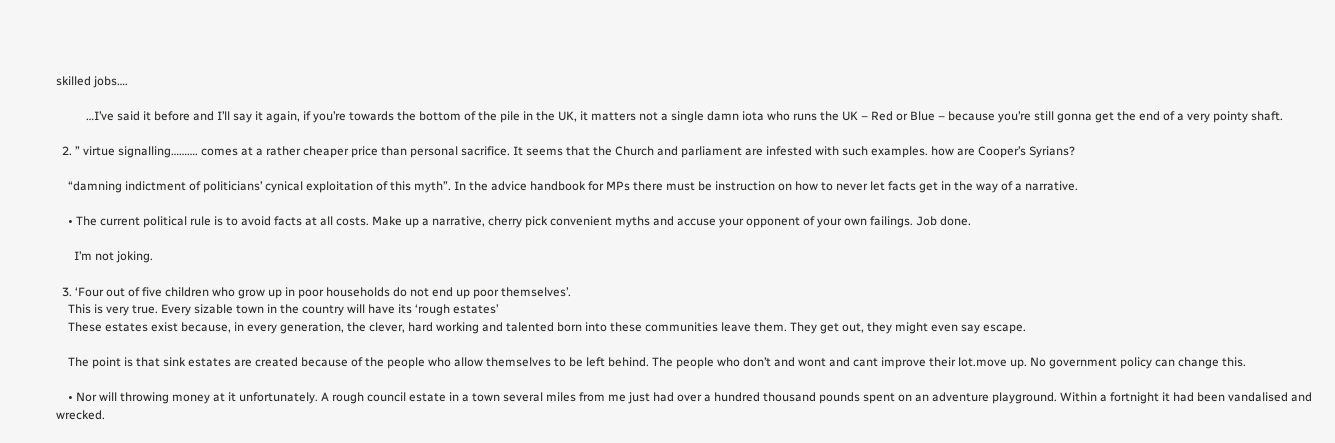skilled jobs….

          …I’ve said it before and I’ll say it again, if you’re towards the bottom of the pile in the UK, it matters not a single damn iota who runs the UK – Red or Blue – because you’re still gonna get the end of a very pointy shaft.

  2. ” virtue signalling………. comes at a rather cheaper price than personal sacrifice. It seems that the Church and parliament are infested with such examples. how are Cooper’s Syrians?

    “damning indictment of politicians’ cynical exploitation of this myth”. In the advice handbook for MPs there must be instruction on how to never let facts get in the way of a narrative.

    • The current political rule is to avoid facts at all costs. Make up a narrative, cherry pick convenient myths and accuse your opponent of your own failings. Job done.

      I’m not joking.

  3. ‘Four out of five children who grow up in poor households do not end up poor themselves’.
    This is very true. Every sizable town in the country will have its ‘rough estates’
    These estates exist because, in every generation, the clever, hard working and talented born into these communities leave them. They get out, they might even say escape.

    The point is that sink estates are created because of the people who allow themselves to be left behind. The people who don’t and wont and cant improve their lot.move up. No government policy can change this.

    • Nor will throwing money at it unfortunately. A rough council estate in a town several miles from me just had over a hundred thousand pounds spent on an adventure playground. Within a fortnight it had been vandalised and wrecked.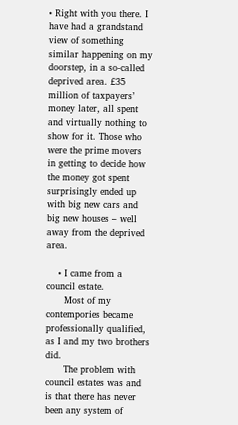• Right with you there. I have had a grandstand view of something similar happening on my doorstep, in a so-called deprived area. £35 million of taxpayers’ money later, all spent and virtually nothing to show for it. Those who were the prime movers in getting to decide how the money got spent surprisingly ended up with big new cars and big new houses – well away from the deprived area.

    • I came from a council estate.
      Most of my contempories became professionally qualified, as I and my two brothers did.
      The problem with council estates was and is that there has never been any system of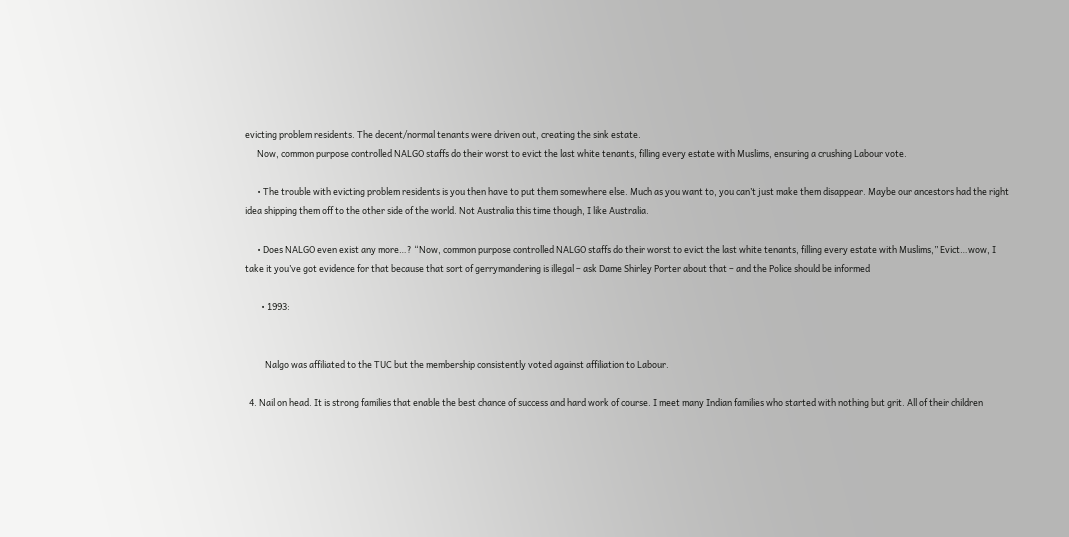evicting problem residents. The decent/normal tenants were driven out, creating the sink estate.
      Now, common purpose controlled NALGO staffs do their worst to evict the last white tenants, filling every estate with Muslims, ensuring a crushing Labour vote.

      • The trouble with evicting problem residents is you then have to put them somewhere else. Much as you want to, you can’t just make them disappear. Maybe our ancestors had the right idea shipping them off to the other side of the world. Not Australia this time though, I like Australia.

      • Does NALGO even exist any more…? “Now, common purpose controlled NALGO staffs do their worst to evict the last white tenants, filling every estate with Muslims,” Evict…wow, I take it you’ve got evidence for that because that sort of gerrymandering is illegal – ask Dame Shirley Porter about that – and the Police should be informed

        • 1993:


          Nalgo was affiliated to the TUC but the membership consistently voted against affiliation to Labour.

  4. Nail on head. It is strong families that enable the best chance of success and hard work of course. I meet many Indian families who started with nothing but grit. All of their children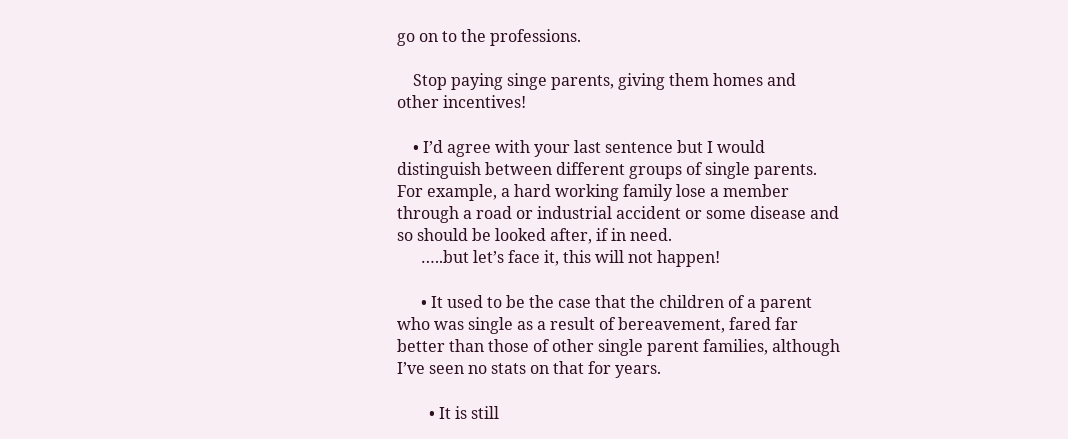go on to the professions.

    Stop paying singe parents, giving them homes and other incentives!

    • I’d agree with your last sentence but I would distinguish between different groups of single parents. For example, a hard working family lose a member through a road or industrial accident or some disease and so should be looked after, if in need.
      …..but let’s face it, this will not happen!

      • It used to be the case that the children of a parent who was single as a result of bereavement, fared far better than those of other single parent families, although I’ve seen no stats on that for years.

        • It is still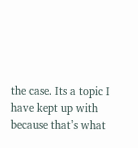the case. Its a topic I have kept up with because that’s what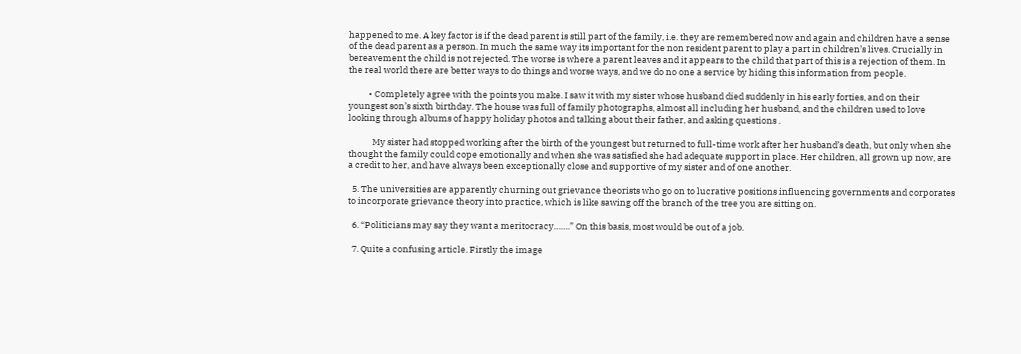happened to me. A key factor is if the dead parent is still part of the family, i.e. they are remembered now and again and children have a sense of the dead parent as a person. In much the same way its important for the non resident parent to play a part in children’s lives. Crucially in bereavement the child is not rejected. The worse is where a parent leaves and it appears to the child that part of this is a rejection of them. In the real world there are better ways to do things and worse ways, and we do no one a service by hiding this information from people.

          • Completely agree with the points you make. I saw it with my sister whose husband died suddenly in his early forties, and on their youngest son’s sixth birthday. The house was full of family photographs, almost all including her husband, and the children used to love looking through albums of happy holiday photos and talking about their father, and asking questions .

            My sister had stopped working after the birth of the youngest but returned to full-time work after her husband’s death, but only when she thought the family could cope emotionally and when she was satisfied she had adequate support in place. Her children, all grown up now, are a credit to her, and have always been exceptionally close and supportive of my sister and of one another.

  5. The universities are apparently churning out grievance theorists who go on to lucrative positions influencing governments and corporates to incorporate grievance theory into practice, which is like sawing off the branch of the tree you are sitting on.

  6. “Politicians may say they want a meritocracy…….” On this basis, most would be out of a job.

  7. Quite a confusing article. Firstly the image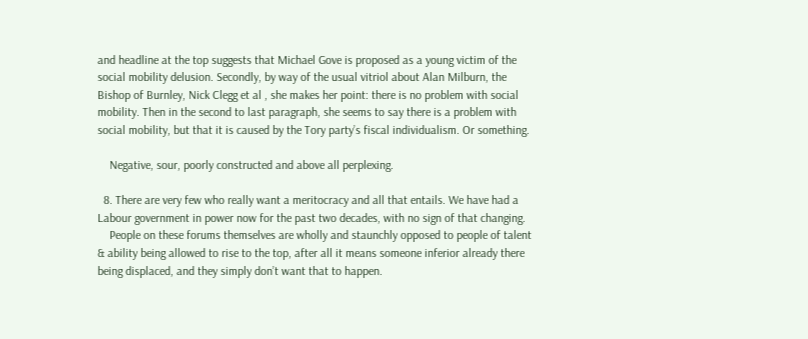and headline at the top suggests that Michael Gove is proposed as a young victim of the social mobility delusion. Secondly, by way of the usual vitriol about Alan Milburn, the Bishop of Burnley, Nick Clegg et al , she makes her point: there is no problem with social mobility. Then in the second to last paragraph, she seems to say there is a problem with social mobility, but that it is caused by the Tory party’s fiscal individualism. Or something.

    Negative, sour, poorly constructed and above all perplexing.

  8. There are very few who really want a meritocracy and all that entails. We have had a Labour government in power now for the past two decades, with no sign of that changing.
    People on these forums themselves are wholly and staunchly opposed to people of talent & ability being allowed to rise to the top, after all it means someone inferior already there being displaced, and they simply don’t want that to happen.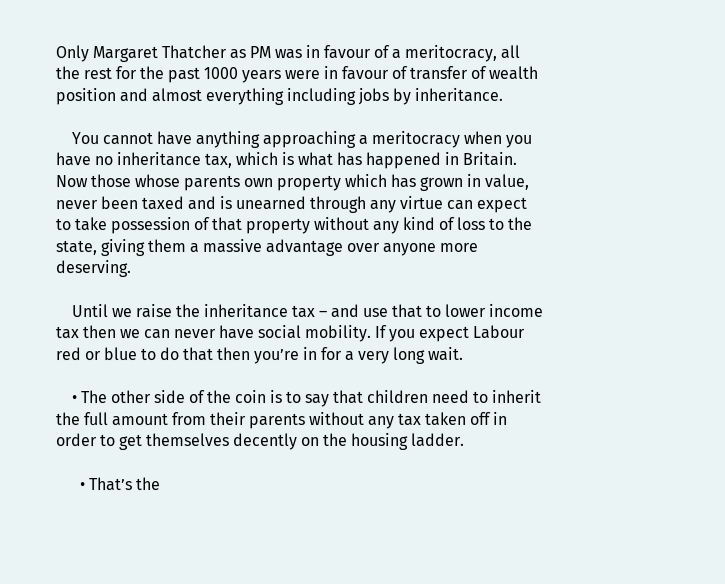Only Margaret Thatcher as PM was in favour of a meritocracy, all the rest for the past 1000 years were in favour of transfer of wealth position and almost everything including jobs by inheritance.

    You cannot have anything approaching a meritocracy when you have no inheritance tax, which is what has happened in Britain. Now those whose parents own property which has grown in value, never been taxed and is unearned through any virtue can expect to take possession of that property without any kind of loss to the state, giving them a massive advantage over anyone more deserving.

    Until we raise the inheritance tax – and use that to lower income tax then we can never have social mobility. If you expect Labour red or blue to do that then you’re in for a very long wait.

    • The other side of the coin is to say that children need to inherit the full amount from their parents without any tax taken off in order to get themselves decently on the housing ladder.

      • That’s the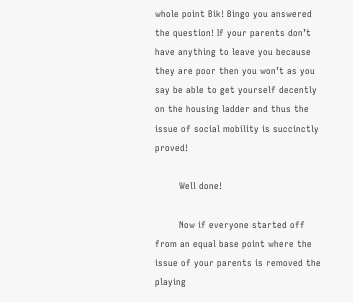whole point Bik! Bingo you answered the question! If your parents don’t have anything to leave you because they are poor then you won’t as you say be able to get yourself decently on the housing ladder and thus the issue of social mobility is succinctly proved!

        Well done!

        Now if everyone started off from an equal base point where the issue of your parents is removed the playing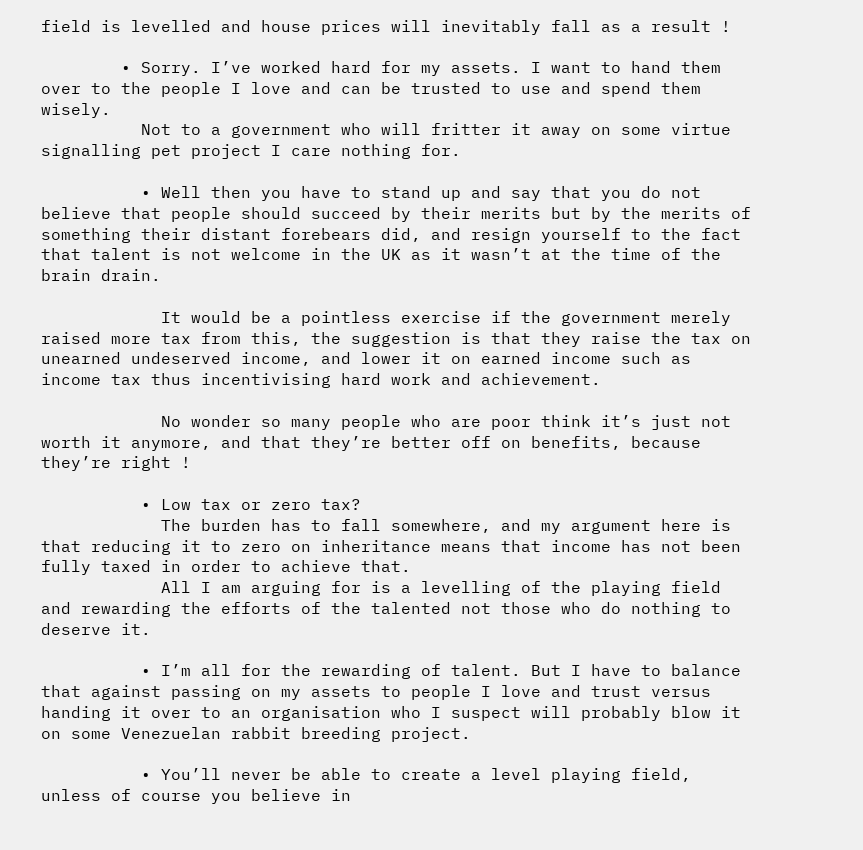field is levelled and house prices will inevitably fall as a result !

        • Sorry. I’ve worked hard for my assets. I want to hand them over to the people I love and can be trusted to use and spend them wisely.
          Not to a government who will fritter it away on some virtue signalling pet project I care nothing for.

          • Well then you have to stand up and say that you do not believe that people should succeed by their merits but by the merits of something their distant forebears did, and resign yourself to the fact that talent is not welcome in the UK as it wasn’t at the time of the brain drain.

            It would be a pointless exercise if the government merely raised more tax from this, the suggestion is that they raise the tax on unearned undeserved income, and lower it on earned income such as income tax thus incentivising hard work and achievement.

            No wonder so many people who are poor think it’s just not worth it anymore, and that they’re better off on benefits, because they’re right !

          • Low tax or zero tax?
            The burden has to fall somewhere, and my argument here is that reducing it to zero on inheritance means that income has not been fully taxed in order to achieve that.
            All I am arguing for is a levelling of the playing field and rewarding the efforts of the talented not those who do nothing to deserve it.

          • I’m all for the rewarding of talent. But I have to balance that against passing on my assets to people I love and trust versus handing it over to an organisation who I suspect will probably blow it on some Venezuelan rabbit breeding project.

          • You’ll never be able to create a level playing field, unless of course you believe in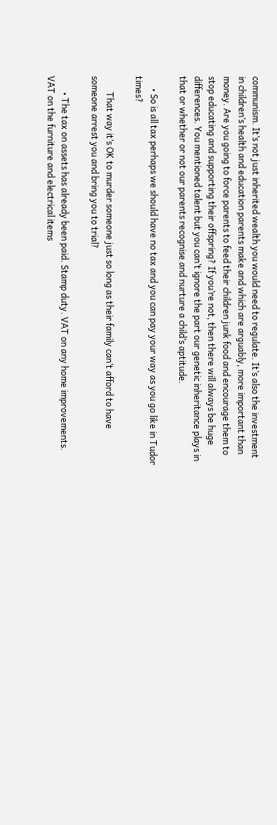communism. It’s not just inherited wealth you would need to regulate. It’s also the investment in children’s health and education parents make and which are arguably, more important than money. Are you going to force parents to feed their children junk food and encourage them to stop educating and supporting their offspring? If you’re not, then there will always be huge differences. You mentioned talent but you can’t ignore the part our genetic inheritance plays in that or whether or not our parents recognise and nurture a child’s aptitude.

      • So is all tax perhaps we should have no tax and you can pay your way as you go like in Tudor times?

        That way it’s OK to murder someone just so long as their family can’t afford to have someone arrest you and bring you to trial?

        • The tax on assets has already been paid. Stamp duty. VAT on any home improvements. VAT on the furniture and electrical items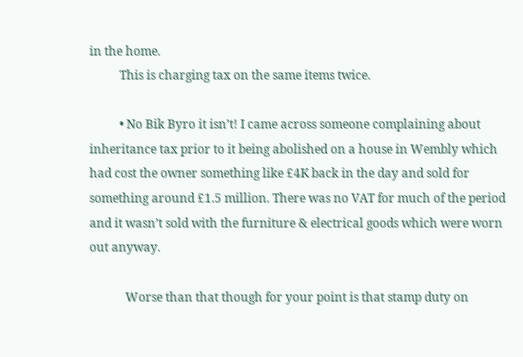in the home.
          This is charging tax on the same items twice.

          • No Bik Byro it isn’t! I came across someone complaining about inheritance tax prior to it being abolished on a house in Wembly which had cost the owner something like £4K back in the day and sold for something around £1.5 million. There was no VAT for much of the period and it wasn’t sold with the furniture & electrical goods which were worn out anyway.

            Worse than that though for your point is that stamp duty on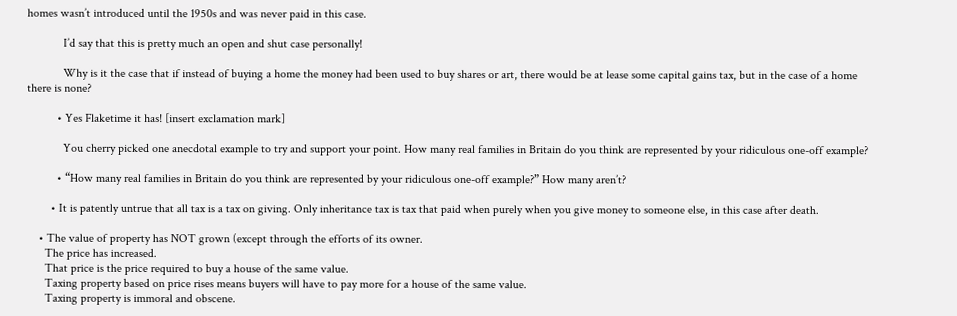homes wasn’t introduced until the 1950s and was never paid in this case.

            I’d say that this is pretty much an open and shut case personally!

            Why is it the case that if instead of buying a home the money had been used to buy shares or art, there would be at lease some capital gains tax, but in the case of a home there is none?

          • Yes Flaketime it has! [insert exclamation mark]

            You cherry picked one anecdotal example to try and support your point. How many real families in Britain do you think are represented by your ridiculous one-off example?

          • “How many real families in Britain do you think are represented by your ridiculous one-off example?” How many aren’t?

        • It is patently untrue that all tax is a tax on giving. Only inheritance tax is tax that paid when purely when you give money to someone else, in this case after death.

    • The value of property has NOT grown (except through the efforts of its owner.
      The price has increased.
      That price is the price required to buy a house of the same value.
      Taxing property based on price rises means buyers will have to pay more for a house of the same value.
      Taxing property is immoral and obscene.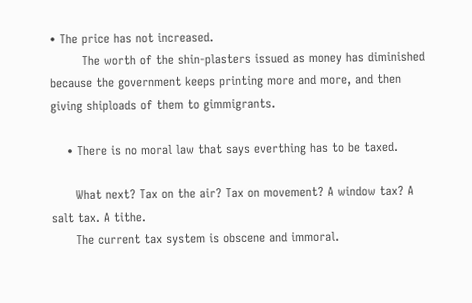• The price has not increased.
        The worth of the shin-plasters issued as money has diminished because the government keeps printing more and more, and then giving shiploads of them to gimmigrants.

    • There is no moral law that says everthing has to be taxed.

      What next? Tax on the air? Tax on movement? A window tax? A salt tax. A tithe.
      The current tax system is obscene and immoral.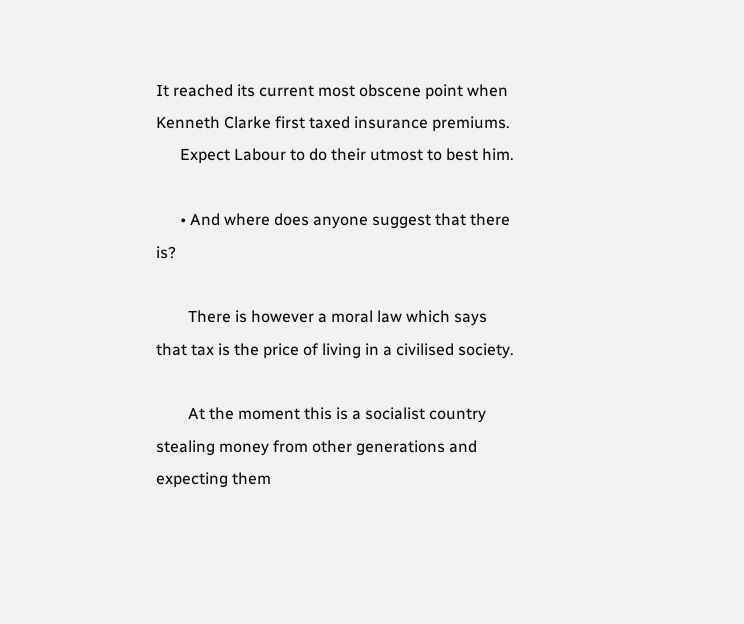It reached its current most obscene point when Kenneth Clarke first taxed insurance premiums.
      Expect Labour to do their utmost to best him.

      • And where does anyone suggest that there is?

        There is however a moral law which says that tax is the price of living in a civilised society.

        At the moment this is a socialist country stealing money from other generations and expecting them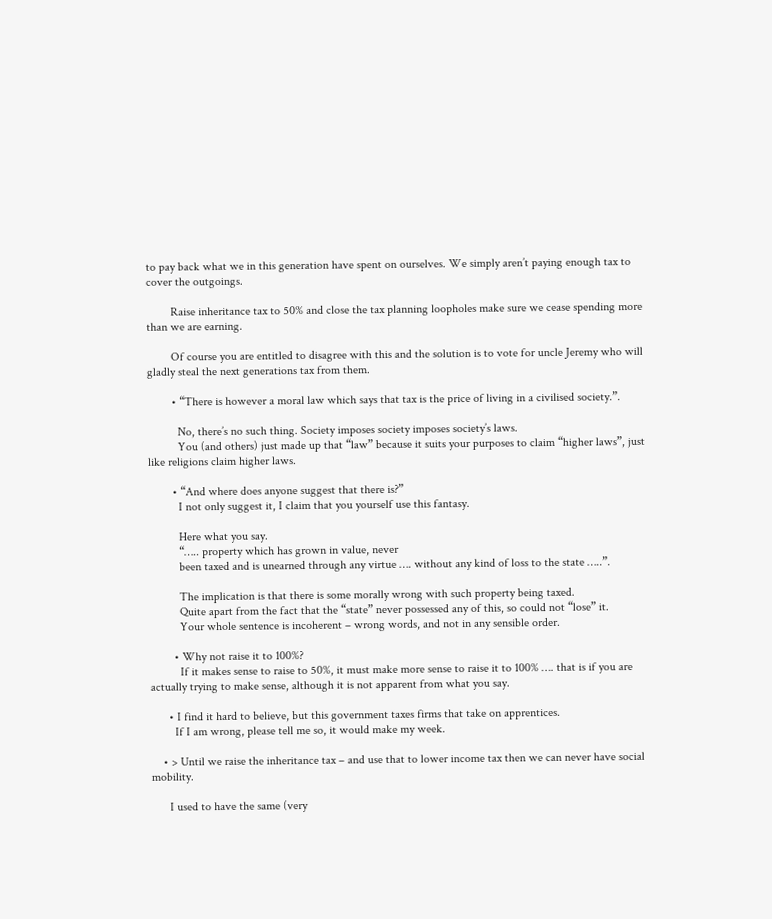to pay back what we in this generation have spent on ourselves. We simply aren’t paying enough tax to cover the outgoings.

        Raise inheritance tax to 50% and close the tax planning loopholes make sure we cease spending more than we are earning.

        Of course you are entitled to disagree with this and the solution is to vote for uncle Jeremy who will gladly steal the next generations tax from them.

        • “There is however a moral law which says that tax is the price of living in a civilised society.”.

          No, there’s no such thing. Society imposes society imposes society’s laws.
          You (and others) just made up that “law” because it suits your purposes to claim “higher laws”, just like religions claim higher laws.

        • “And where does anyone suggest that there is?”
          I not only suggest it, I claim that you yourself use this fantasy.

          Here what you say.
          “….. property which has grown in value, never
          been taxed and is unearned through any virtue …. without any kind of loss to the state …..”.

          The implication is that there is some morally wrong with such property being taxed.
          Quite apart from the fact that the “state” never possessed any of this, so could not “lose” it.
          Your whole sentence is incoherent – wrong words, and not in any sensible order.

        • Why not raise it to 100%?
          If it makes sense to raise to 50%, it must make more sense to raise it to 100% …. that is if you are actually trying to make sense, although it is not apparent from what you say.

      • I find it hard to believe, but this government taxes firms that take on apprentices.
        If I am wrong, please tell me so, it would make my week.

    • > Until we raise the inheritance tax – and use that to lower income tax then we can never have social mobility.

      I used to have the same (very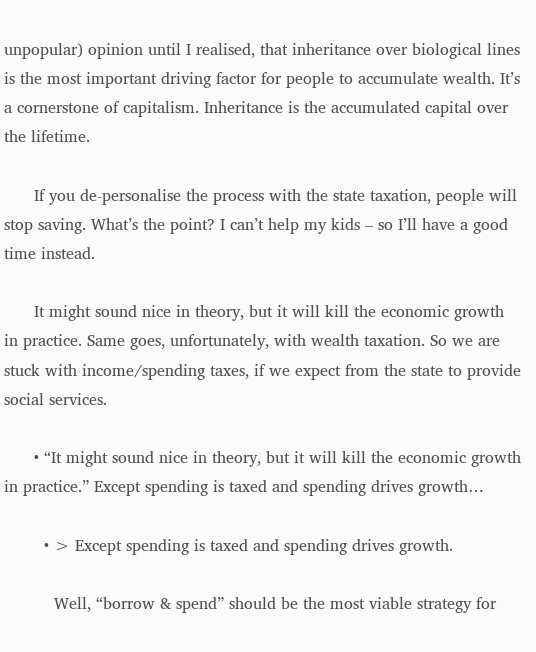unpopular) opinion until I realised, that inheritance over biological lines is the most important driving factor for people to accumulate wealth. It’s a cornerstone of capitalism. Inheritance is the accumulated capital over the lifetime.

      If you de-personalise the process with the state taxation, people will stop saving. What’s the point? I can’t help my kids – so I’ll have a good time instead.

      It might sound nice in theory, but it will kill the economic growth in practice. Same goes, unfortunately, with wealth taxation. So we are stuck with income/spending taxes, if we expect from the state to provide social services.

      • “It might sound nice in theory, but it will kill the economic growth in practice.” Except spending is taxed and spending drives growth…

        • > Except spending is taxed and spending drives growth.

          Well, “borrow & spend” should be the most viable strategy for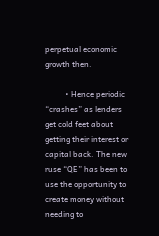perpetual economic growth then.

          • Hence periodic “crashes” as lenders get cold feet about getting their interest or capital back. The new ruse “QE” has been to use the opportunity to create money without needing to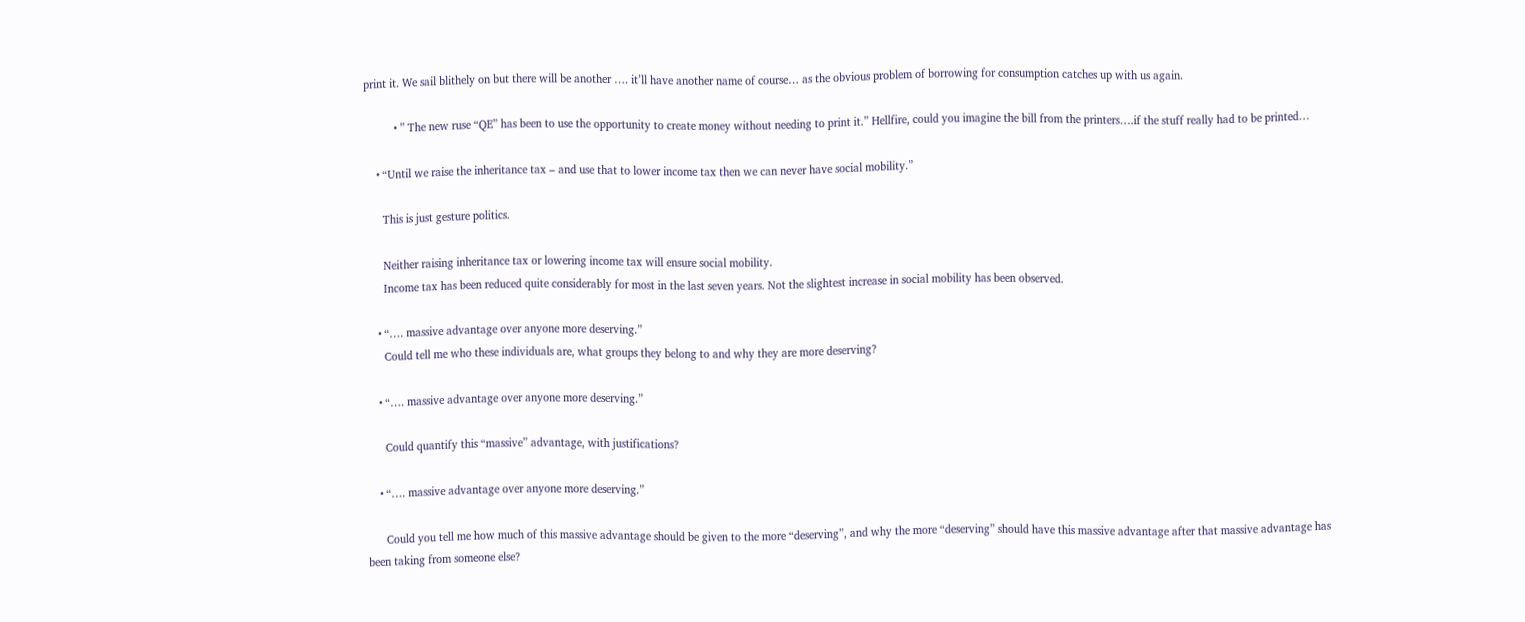print it. We sail blithely on but there will be another …. it’ll have another name of course… as the obvious problem of borrowing for consumption catches up with us again.

          • ” The new ruse “QE” has been to use the opportunity to create money without needing to print it.” Hellfire, could you imagine the bill from the printers….if the stuff really had to be printed…

    • “Until we raise the inheritance tax – and use that to lower income tax then we can never have social mobility.”

      This is just gesture politics.

      Neither raising inheritance tax or lowering income tax will ensure social mobility.
      Income tax has been reduced quite considerably for most in the last seven years. Not the slightest increase in social mobility has been observed.

    • “…. massive advantage over anyone more deserving.”
      Could tell me who these individuals are, what groups they belong to and why they are more deserving?

    • “…. massive advantage over anyone more deserving.”

      Could quantify this “massive” advantage, with justifications?

    • “…. massive advantage over anyone more deserving.”

      Could you tell me how much of this massive advantage should be given to the more “deserving”, and why the more “deserving” should have this massive advantage after that massive advantage has been taking from someone else?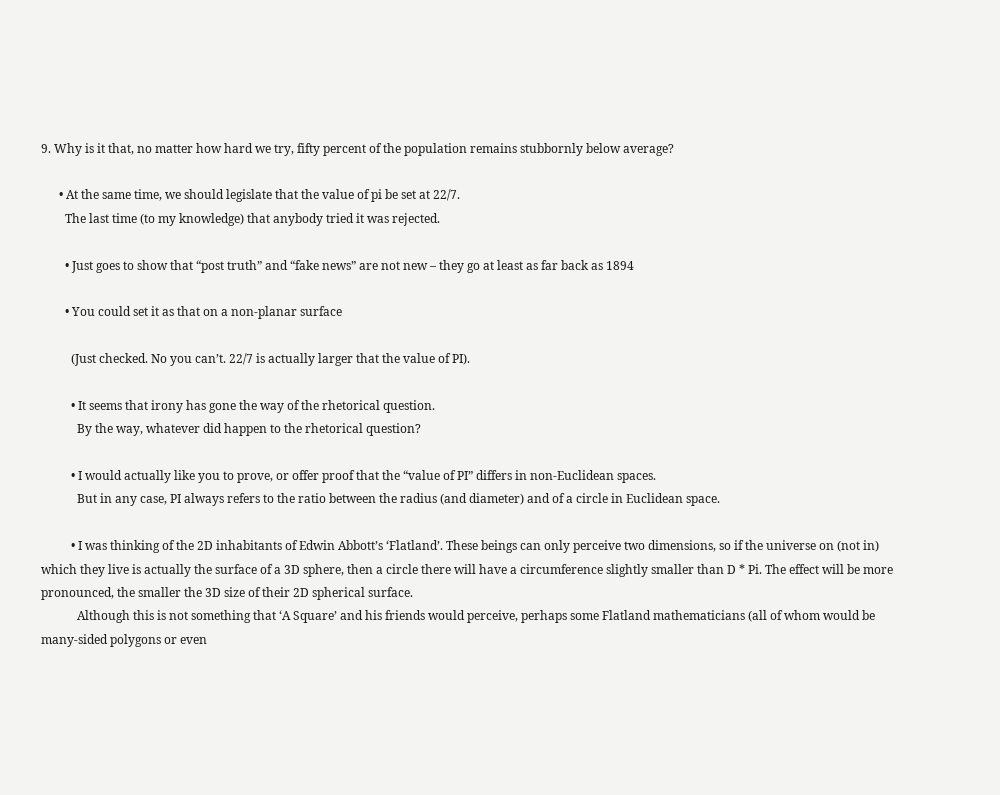9. Why is it that, no matter how hard we try, fifty percent of the population remains stubbornly below average?

      • At the same time, we should legislate that the value of pi be set at 22/7.
        The last time (to my knowledge) that anybody tried it was rejected.

        • Just goes to show that “post truth” and “fake news” are not new – they go at least as far back as 1894

        • You could set it as that on a non-planar surface

          (Just checked. No you can’t. 22/7 is actually larger that the value of PI).

          • It seems that irony has gone the way of the rhetorical question.
            By the way, whatever did happen to the rhetorical question?

          • I would actually like you to prove, or offer proof that the “value of PI” differs in non-Euclidean spaces.
            But in any case, PI always refers to the ratio between the radius (and diameter) and of a circle in Euclidean space.

          • I was thinking of the 2D inhabitants of Edwin Abbott’s ‘Flatland’. These beings can only perceive two dimensions, so if the universe on (not in) which they live is actually the surface of a 3D sphere, then a circle there will have a circumference slightly smaller than D * Pi. The effect will be more pronounced, the smaller the 3D size of their 2D spherical surface.
            Although this is not something that ‘A Square’ and his friends would perceive, perhaps some Flatland mathematicians (all of whom would be many-sided polygons or even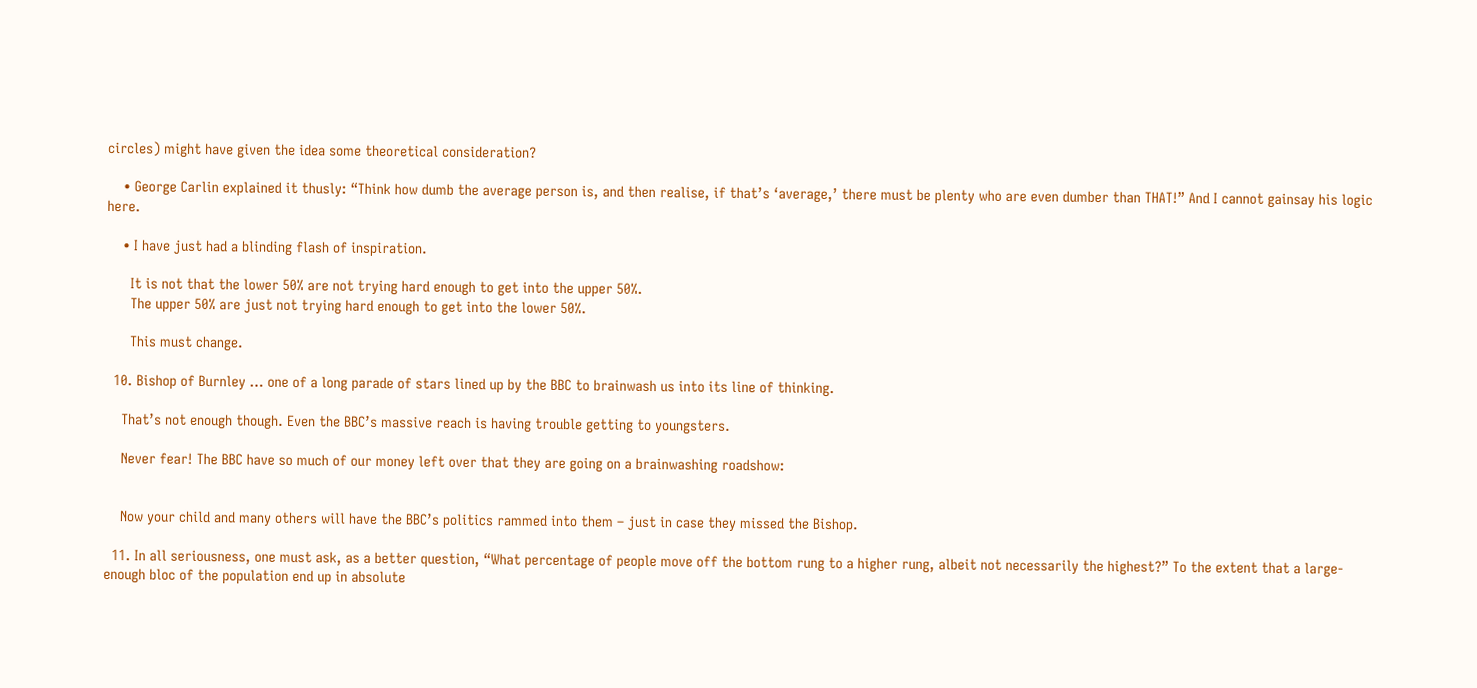circles) might have given the idea some theoretical consideration?

    • George Carlin explained it thusly: “Think how dumb the average person is, and then realise, if that’s ‘average,’ there must be plenty who are even dumber than THAT!” And I cannot gainsay his logic here.

    • I have just had a blinding flash of inspiration.

      It is not that the lower 50% are not trying hard enough to get into the upper 50%.
      The upper 50% are just not trying hard enough to get into the lower 50%.

      This must change.

  10. Bishop of Burnley … one of a long parade of stars lined up by the BBC to brainwash us into its line of thinking.

    That’s not enough though. Even the BBC’s massive reach is having trouble getting to youngsters.

    Never fear! The BBC have so much of our money left over that they are going on a brainwashing roadshow:


    Now your child and many others will have the BBC’s politics rammed into them – just in case they missed the Bishop.

  11. In all seriousness, one must ask, as a better question, “What percentage of people move off the bottom rung to a higher rung, albeit not necessarily the highest?” To the extent that a large-enough bloc of the population end up in absolute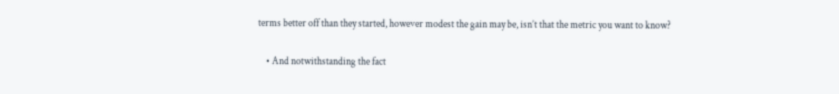terms better off than they started, however modest the gain may be, isn’t that the metric you want to know?

    • And notwithstanding the fact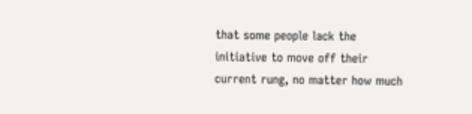that some people lack the initiative to move off their current rung, no matter how much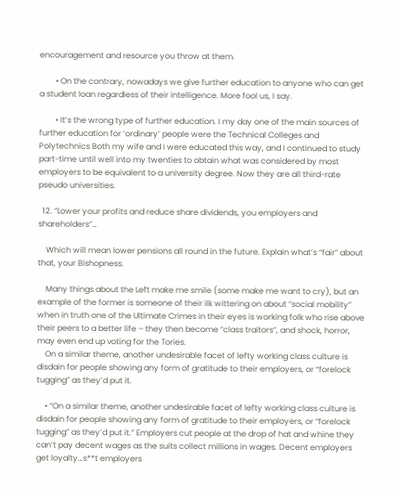encouragement and resource you throw at them.

        • On the contrary, nowadays we give further education to anyone who can get a student loan regardless of their intelligence. More fool us, I say.

        • It’s the wrong type of further education. I my day one of the main sources of further education for ‘ordinary’ people were the Technical Colleges and Polytechnics Both my wife and I were educated this way, and I continued to study part-time until well into my twenties to obtain what was considered by most employers to be equivalent to a university degree. Now they are all third-rate pseudo universities.

  12. “Lower your profits and reduce share dividends, you employers and shareholders”…

    Which will mean lower pensions all round in the future. Explain what’s “fair” about that, your Bishopness.

    Many things about the Left make me smile (some make me want to cry), but an example of the former is someone of their ilk wittering on about “social mobility” when in truth one of the Ultimate Crimes in their eyes is working folk who rise above their peers to a better life – they then become “class traitors”, and shock, horror, may even end up voting for the Tories.
    On a similar theme, another undesirable facet of lefty working class culture is disdain for people showing any form of gratitude to their employers, or “forelock tugging” as they’d put it.

    • “On a similar theme, another undesirable facet of lefty working class culture is disdain for people showing any form of gratitude to their employers, or “forelock tugging” as they’d put it.” Employers cut people at the drop of hat and whine they can’t pay decent wages as the suits collect millions in wages. Decent employers get loyalty…s**t employers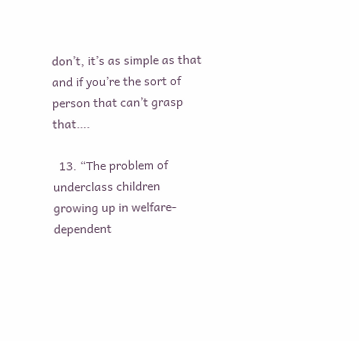don’t, it’s as simple as that and if you’re the sort of person that can’t grasp that….

  13. “The problem of underclass children growing up in welfare-dependent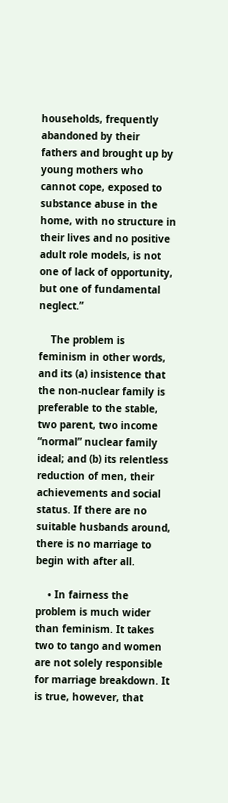households, frequently abandoned by their fathers and brought up by young mothers who cannot cope, exposed to substance abuse in the home, with no structure in their lives and no positive adult role models, is not one of lack of opportunity, but one of fundamental neglect.”

    The problem is feminism in other words, and its (a) insistence that the non-nuclear family is preferable to the stable, two parent, two income “normal” nuclear family ideal; and (b) its relentless reduction of men, their achievements and social status. If there are no suitable husbands around, there is no marriage to begin with after all.

    • In fairness the problem is much wider than feminism. It takes two to tango and women are not solely responsible for marriage breakdown. It is true, however, that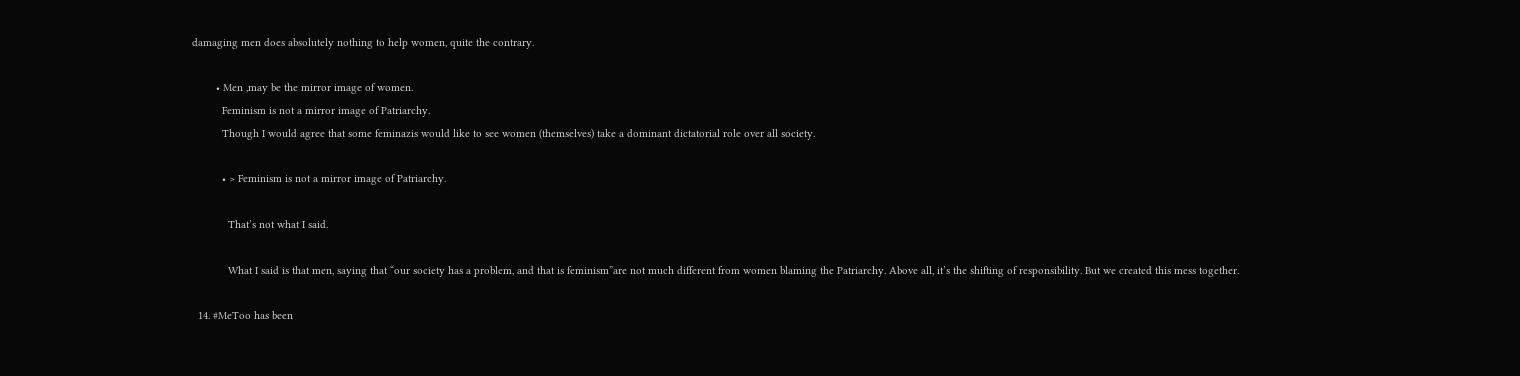damaging men does absolutely nothing to help women, quite the contrary.

        • Men ,may be the mirror image of women.
          Feminism is not a mirror image of Patriarchy.
          Though I would agree that some feminazis would like to see women (themselves) take a dominant dictatorial role over all society.

          • > Feminism is not a mirror image of Patriarchy.

            That’s not what I said.

            What I said is that men, saying that “our society has a problem, and that is feminism”are not much different from women blaming the Patriarchy. Above all, it’s the shifting of responsibility. But we created this mess together.

  14. #MeToo has been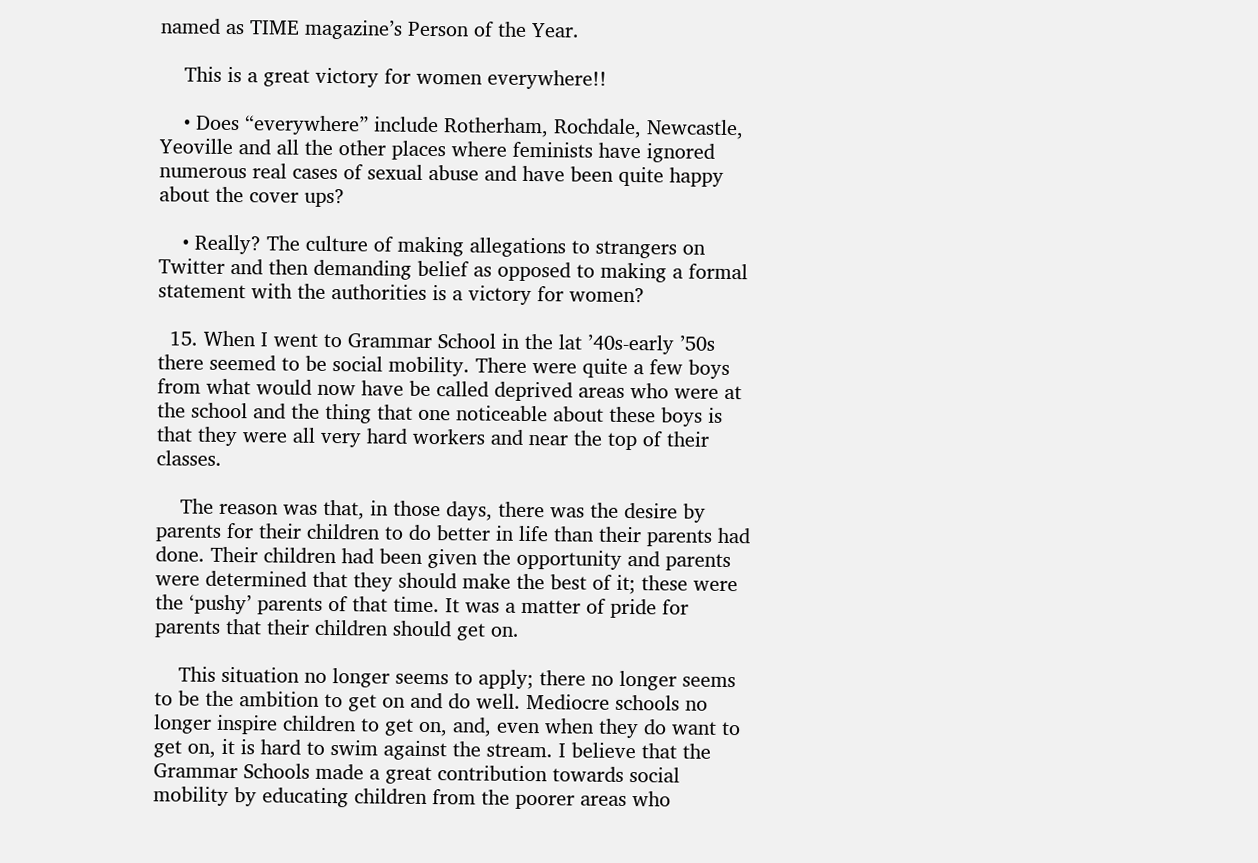named as TIME magazine’s Person of the Year.

    This is a great victory for women everywhere!!

    • Does “everywhere” include Rotherham, Rochdale, Newcastle, Yeoville and all the other places where feminists have ignored numerous real cases of sexual abuse and have been quite happy about the cover ups?

    • Really? The culture of making allegations to strangers on Twitter and then demanding belief as opposed to making a formal statement with the authorities is a victory for women?

  15. When I went to Grammar School in the lat ’40s-early ’50s there seemed to be social mobility. There were quite a few boys from what would now have be called deprived areas who were at the school and the thing that one noticeable about these boys is that they were all very hard workers and near the top of their classes.

    The reason was that, in those days, there was the desire by parents for their children to do better in life than their parents had done. Their children had been given the opportunity and parents were determined that they should make the best of it; these were the ‘pushy’ parents of that time. It was a matter of pride for parents that their children should get on.

    This situation no longer seems to apply; there no longer seems to be the ambition to get on and do well. Mediocre schools no longer inspire children to get on, and, even when they do want to get on, it is hard to swim against the stream. I believe that the Grammar Schools made a great contribution towards social mobility by educating children from the poorer areas who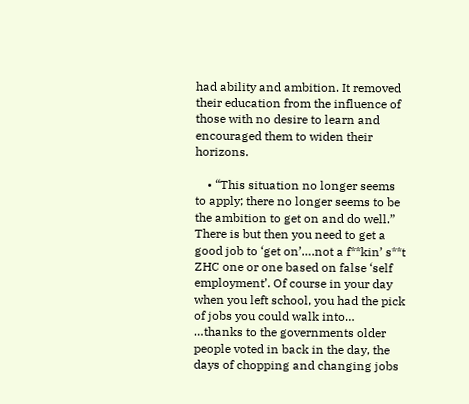had ability and ambition. It removed their education from the influence of those with no desire to learn and encouraged them to widen their horizons.

    • “This situation no longer seems to apply; there no longer seems to be the ambition to get on and do well.” There is but then you need to get a good job to ‘get on’….not a f**kin’ s**t ZHC one or one based on false ‘self employment’. Of course in your day when you left school, you had the pick of jobs you could walk into… …thanks to the governments older people voted in back in the day, the days of chopping and changing jobs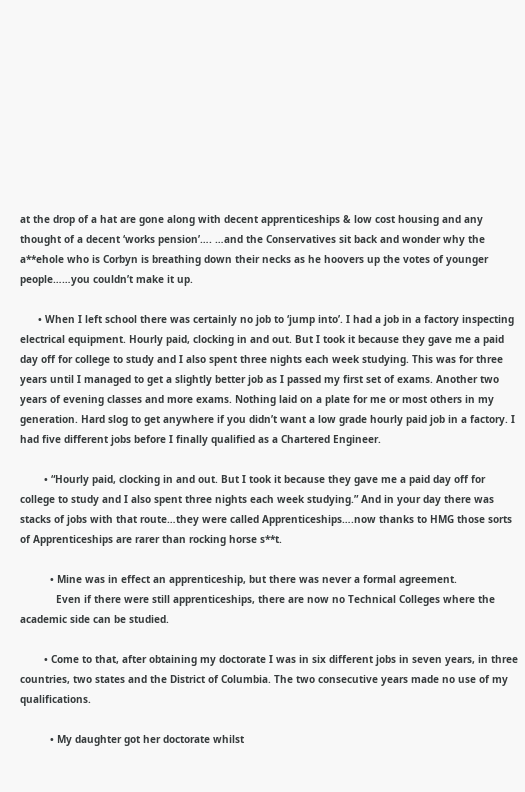at the drop of a hat are gone along with decent apprenticeships & low cost housing and any thought of a decent ‘works pension’…. …and the Conservatives sit back and wonder why the a**ehole who is Corbyn is breathing down their necks as he hoovers up the votes of younger people……you couldn’t make it up.

      • When I left school there was certainly no job to ‘jump into’. I had a job in a factory inspecting electrical equipment. Hourly paid, clocking in and out. But I took it because they gave me a paid day off for college to study and I also spent three nights each week studying. This was for three years until I managed to get a slightly better job as I passed my first set of exams. Another two years of evening classes and more exams. Nothing laid on a plate for me or most others in my generation. Hard slog to get anywhere if you didn’t want a low grade hourly paid job in a factory. I had five different jobs before I finally qualified as a Chartered Engineer.

        • “Hourly paid, clocking in and out. But I took it because they gave me a paid day off for college to study and I also spent three nights each week studying.” And in your day there was stacks of jobs with that route…they were called Apprenticeships….now thanks to HMG those sorts of Apprenticeships are rarer than rocking horse s**t.

          • Mine was in effect an apprenticeship, but there was never a formal agreement.
            Even if there were still apprenticeships, there are now no Technical Colleges where the academic side can be studied.

        • Come to that, after obtaining my doctorate I was in six different jobs in seven years, in three countries, two states and the District of Columbia. The two consecutive years made no use of my qualifications.

          • My daughter got her doctorate whilst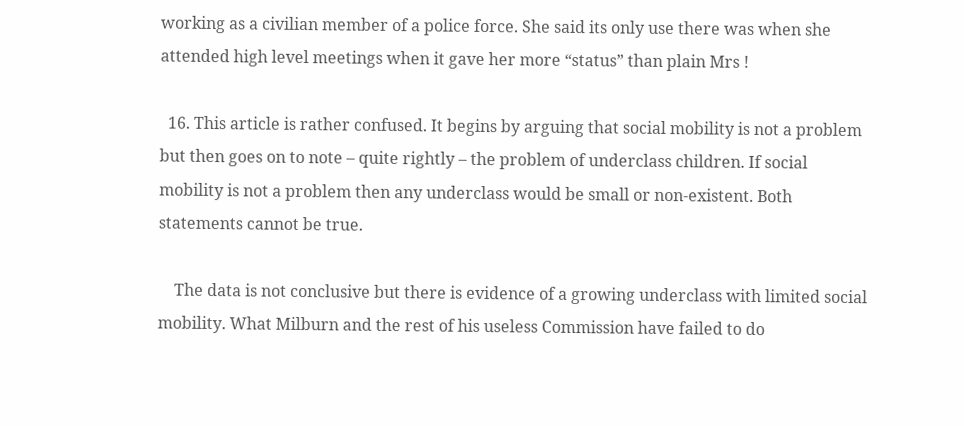working as a civilian member of a police force. She said its only use there was when she attended high level meetings when it gave her more “status” than plain Mrs !

  16. This article is rather confused. It begins by arguing that social mobility is not a problem but then goes on to note – quite rightly – the problem of underclass children. If social mobility is not a problem then any underclass would be small or non-existent. Both statements cannot be true.

    The data is not conclusive but there is evidence of a growing underclass with limited social mobility. What Milburn and the rest of his useless Commission have failed to do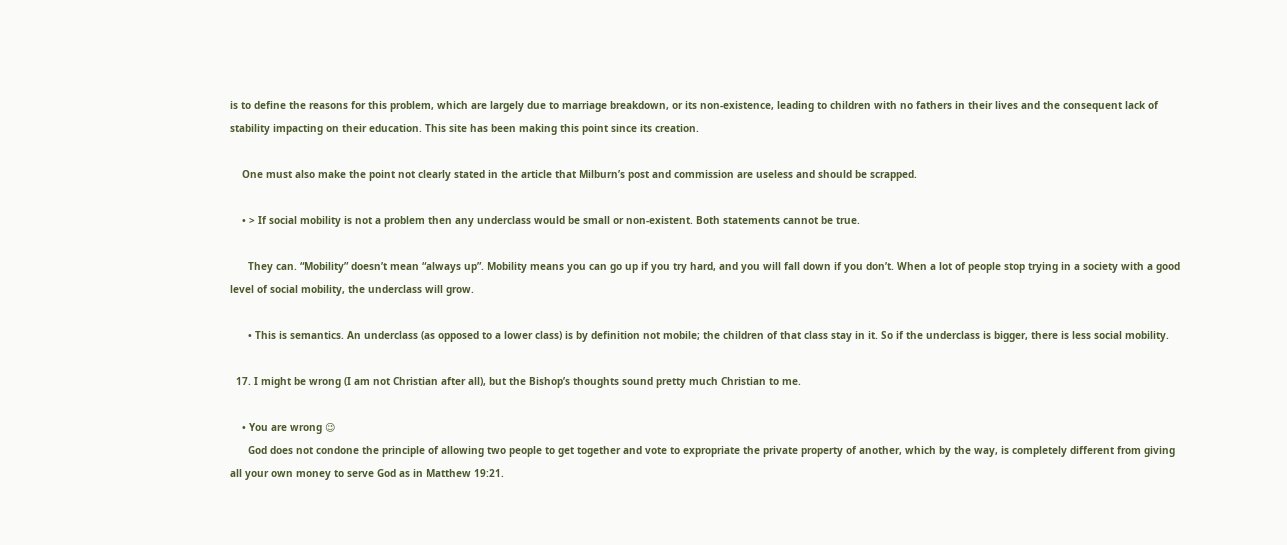is to define the reasons for this problem, which are largely due to marriage breakdown, or its non-existence, leading to children with no fathers in their lives and the consequent lack of stability impacting on their education. This site has been making this point since its creation.

    One must also make the point not clearly stated in the article that Milburn’s post and commission are useless and should be scrapped.

    • > If social mobility is not a problem then any underclass would be small or non-existent. Both statements cannot be true.

      They can. “Mobility” doesn’t mean “always up”. Mobility means you can go up if you try hard, and you will fall down if you don’t. When a lot of people stop trying in a society with a good level of social mobility, the underclass will grow.

      • This is semantics. An underclass (as opposed to a lower class) is by definition not mobile; the children of that class stay in it. So if the underclass is bigger, there is less social mobility.

  17. I might be wrong (I am not Christian after all), but the Bishop’s thoughts sound pretty much Christian to me.

    • You are wrong 😉
      God does not condone the principle of allowing two people to get together and vote to expropriate the private property of another, which by the way, is completely different from giving all your own money to serve God as in Matthew 19:21.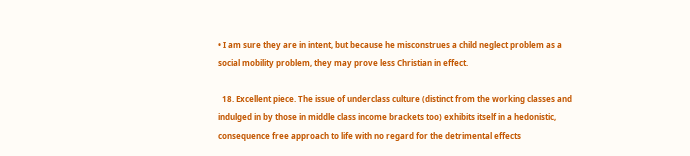• I am sure they are in intent, but because he misconstrues a child neglect problem as a social mobility problem, they may prove less Christian in effect.

  18. Excellent piece. The issue of underclass culture (distinct from the working classes and indulged in by those in middle class income brackets too) exhibits itself in a hedonistic, consequence free approach to life with no regard for the detrimental effects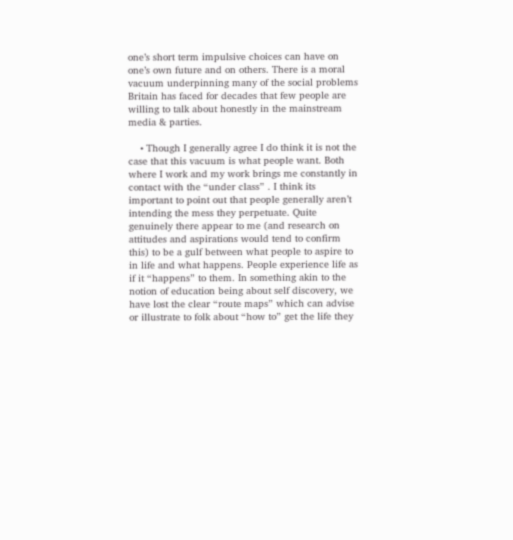one’s short term impulsive choices can have on one’s own future and on others. There is a moral vacuum underpinning many of the social problems Britain has faced for decades that few people are willing to talk about honestly in the mainstream media & parties.

    • Though I generally agree I do think it is not the case that this vacuum is what people want. Both where I work and my work brings me constantly in contact with the “under class” . I think its important to point out that people generally aren’t intending the mess they perpetuate. Quite genuinely there appear to me (and research on attitudes and aspirations would tend to confirm this) to be a gulf between what people to aspire to in life and what happens. People experience life as if it “happens” to them. In something akin to the notion of education being about self discovery, we have lost the clear “route maps” which can advise or illustrate to folk about “how to” get the life they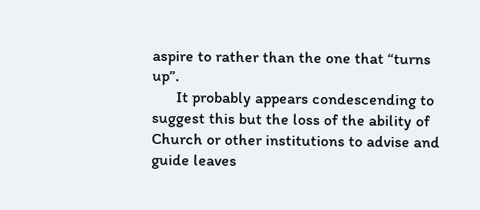aspire to rather than the one that “turns up”.
      It probably appears condescending to suggest this but the loss of the ability of Church or other institutions to advise and guide leaves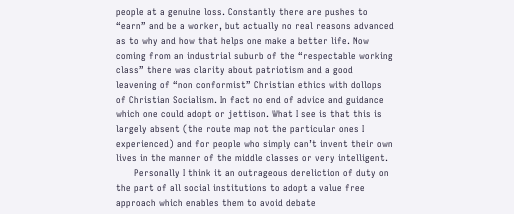people at a genuine loss. Constantly there are pushes to “earn” and be a worker, but actually no real reasons advanced as to why and how that helps one make a better life. Now coming from an industrial suburb of the “respectable working class” there was clarity about patriotism and a good leavening of “non conformist” Christian ethics with dollops of Christian Socialism. In fact no end of advice and guidance which one could adopt or jettison. What I see is that this is largely absent (the route map not the particular ones I experienced) and for people who simply can’t invent their own lives in the manner of the middle classes or very intelligent.
      Personally I think it an outrageous dereliction of duty on the part of all social institutions to adopt a value free approach which enables them to avoid debate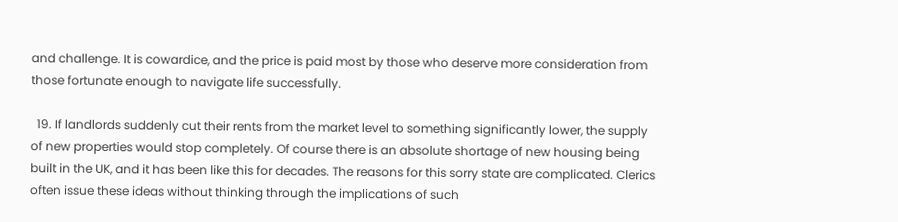and challenge. It is cowardice, and the price is paid most by those who deserve more consideration from those fortunate enough to navigate life successfully.

  19. If landlords suddenly cut their rents from the market level to something significantly lower, the supply of new properties would stop completely. Of course there is an absolute shortage of new housing being built in the UK, and it has been like this for decades. The reasons for this sorry state are complicated. Clerics often issue these ideas without thinking through the implications of such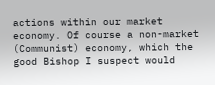actions within our market economy. Of course a non-market (Communist) economy, which the good Bishop I suspect would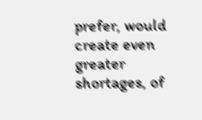prefer, would create even greater shortages, of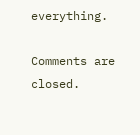everything.

Comments are closed.